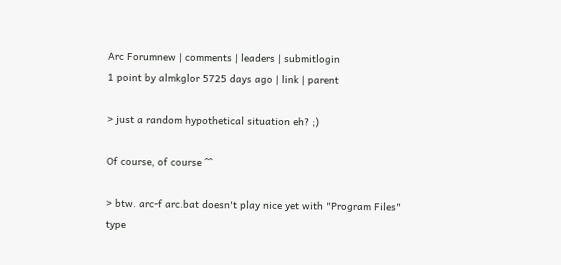Arc Forumnew | comments | leaders | submitlogin
1 point by almkglor 5725 days ago | link | parent

> just a random hypothetical situation eh? ;)

Of course, of course ^^

> btw. arc-f arc.bat doesn't play nice yet with "Program Files" type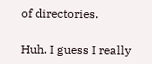of directories.

Huh. I guess I really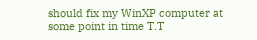should fix my WinXP computer at some point in time T.T